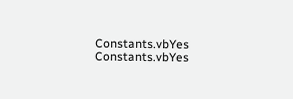Constants.vbYes Constants.vbYes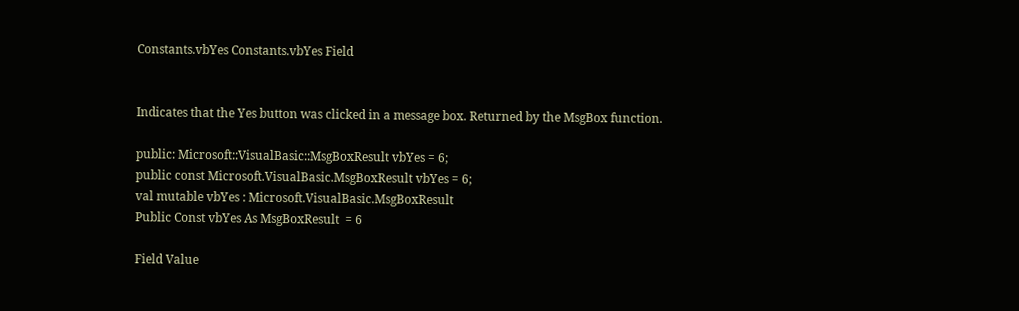Constants.vbYes Constants.vbYes Field


Indicates that the Yes button was clicked in a message box. Returned by the MsgBox function.

public: Microsoft::VisualBasic::MsgBoxResult vbYes = 6;
public const Microsoft.VisualBasic.MsgBoxResult vbYes = 6;
val mutable vbYes : Microsoft.VisualBasic.MsgBoxResult
Public Const vbYes As MsgBoxResult  = 6

Field Value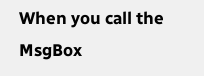When you call the MsgBox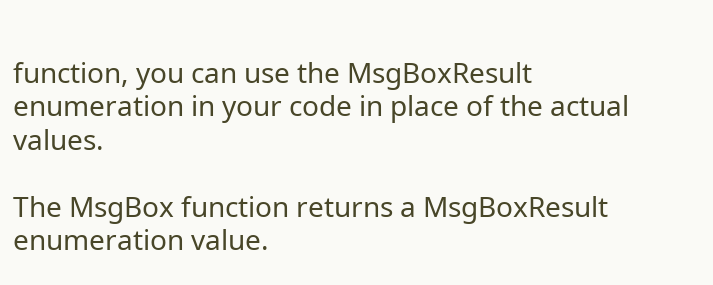function, you can use the MsgBoxResult enumeration in your code in place of the actual values.

The MsgBox function returns a MsgBoxResult enumeration value.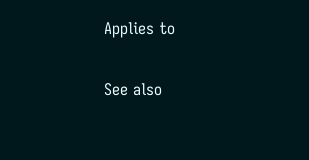Applies to

See also